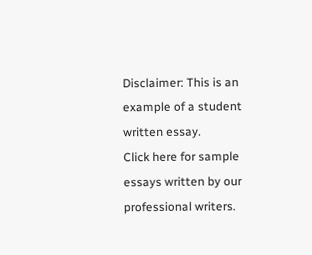Disclaimer: This is an example of a student written essay.
Click here for sample essays written by our professional writers.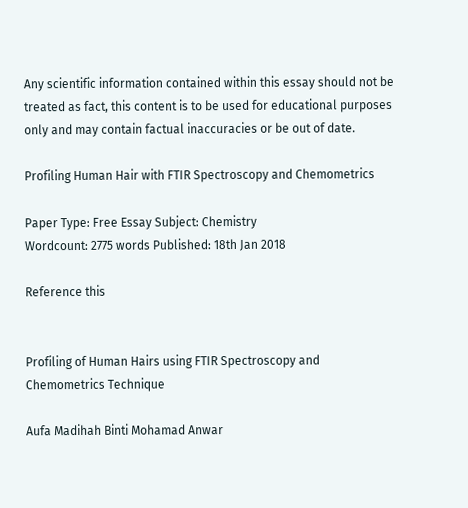Any scientific information contained within this essay should not be treated as fact, this content is to be used for educational purposes only and may contain factual inaccuracies or be out of date.

Profiling Human Hair with FTIR Spectroscopy and Chemometrics

Paper Type: Free Essay Subject: Chemistry
Wordcount: 2775 words Published: 18th Jan 2018

Reference this


Profiling of Human Hairs using FTIR Spectroscopy and Chemometrics Technique

Aufa Madihah Binti Mohamad Anwar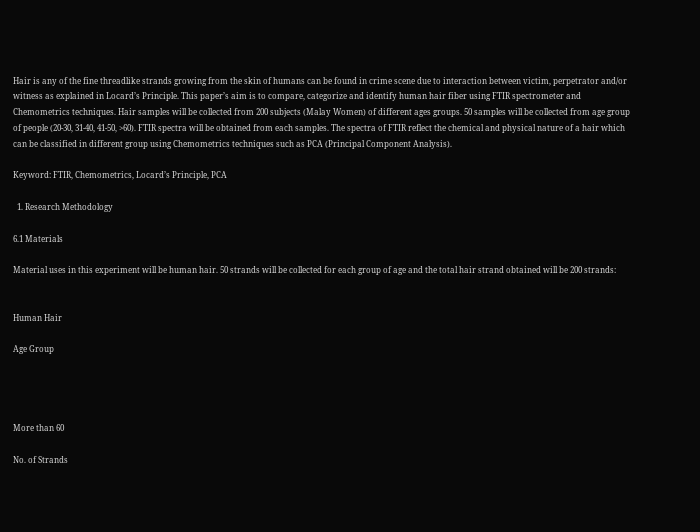Hair is any of the fine threadlike strands growing from the skin of humans can be found in crime scene due to interaction between victim, perpetrator and/or witness as explained in Locard’s Principle. This paper’s aim is to compare, categorize and identify human hair fiber using FTIR spectrometer and Chemometrics techniques. Hair samples will be collected from 200 subjects (Malay Women) of different ages groups. 50 samples will be collected from age group of people (20-30, 31-40, 41-50, >60). FTIR spectra will be obtained from each samples. The spectra of FTIR reflect the chemical and physical nature of a hair which can be classified in different group using Chemometrics techniques such as PCA (Principal Component Analysis).

Keyword: FTIR, Chemometrics, Locard’s Principle, PCA

  1. Research Methodology

6.1 Materials

Material uses in this experiment will be human hair. 50 strands will be collected for each group of age and the total hair strand obtained will be 200 strands:


Human Hair

Age Group




More than 60

No. of Strands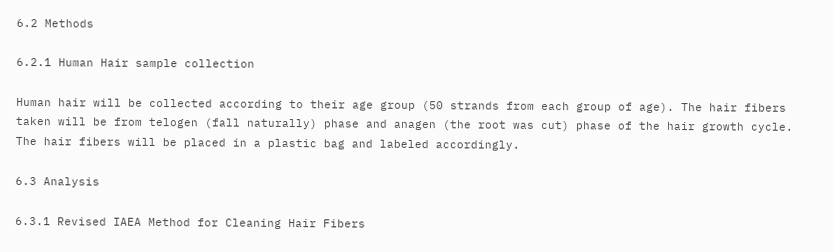6.2 Methods

6.2.1 Human Hair sample collection

Human hair will be collected according to their age group (50 strands from each group of age). The hair fibers taken will be from telogen (fall naturally) phase and anagen (the root was cut) phase of the hair growth cycle. The hair fibers will be placed in a plastic bag and labeled accordingly.

6.3 Analysis

6.3.1 Revised IAEA Method for Cleaning Hair Fibers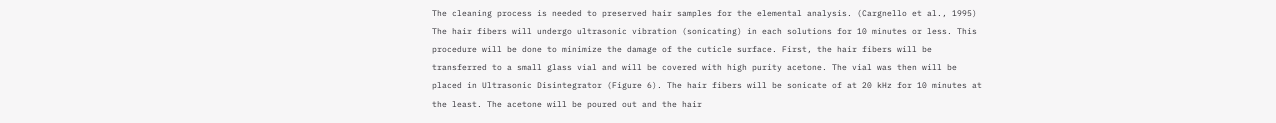The cleaning process is needed to preserved hair samples for the elemental analysis. (Cargnello et al., 1995) The hair fibers will undergo ultrasonic vibration (sonicating) in each solutions for 10 minutes or less. This procedure will be done to minimize the damage of the cuticle surface. First, the hair fibers will be transferred to a small glass vial and will be covered with high purity acetone. The vial was then will be placed in Ultrasonic Disintegrator (Figure 6). The hair fibers will be sonicate of at 20 kHz for 10 minutes at the least. The acetone will be poured out and the hair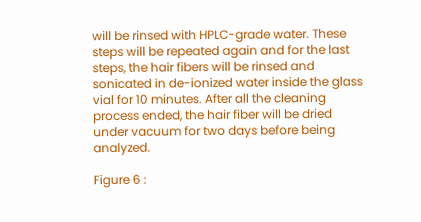will be rinsed with HPLC-grade water. These steps will be repeated again and for the last steps, the hair fibers will be rinsed and sonicated in de-ionized water inside the glass vial for 10 minutes. After all the cleaning process ended, the hair fiber will be dried under vacuum for two days before being analyzed.

Figure 6 :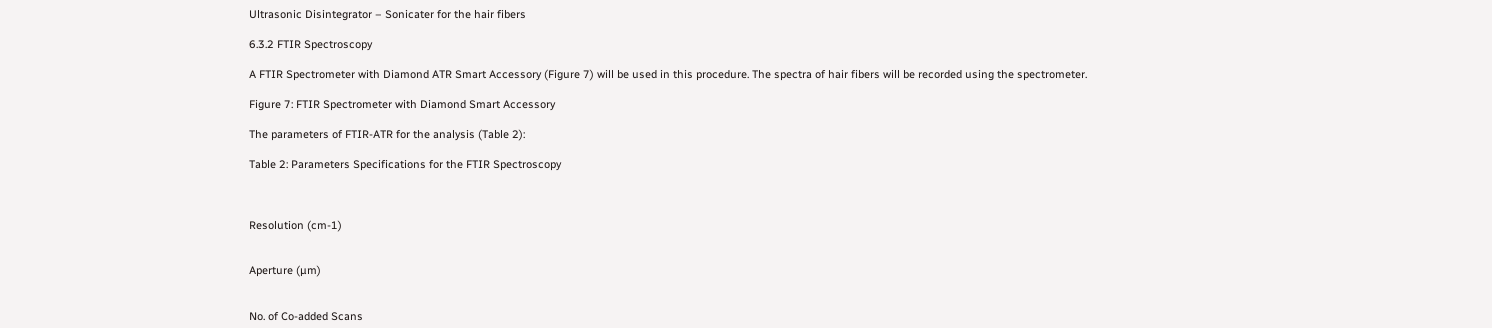Ultrasonic Disintegrator – Sonicater for the hair fibers

6.3.2 FTIR Spectroscopy

A FTIR Spectrometer with Diamond ATR Smart Accessory (Figure 7) will be used in this procedure. The spectra of hair fibers will be recorded using the spectrometer.

Figure 7: FTIR Spectrometer with Diamond Smart Accessory

The parameters of FTIR-ATR for the analysis (Table 2):

Table 2: Parameters Specifications for the FTIR Spectroscopy



Resolution (cm-1)


Aperture (µm)


No. of Co-added Scans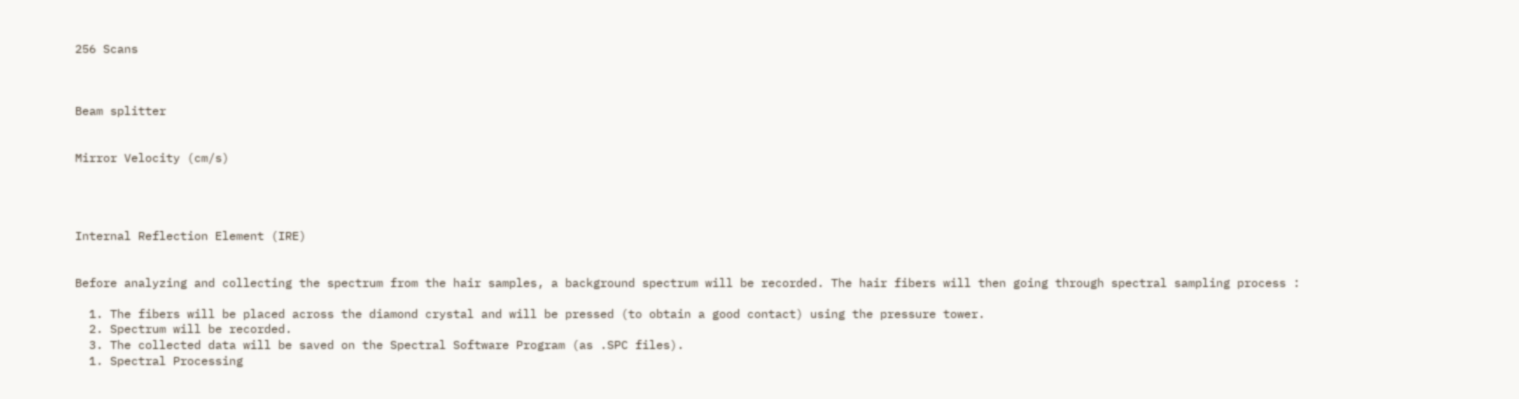256 Scans



Beam splitter


Mirror Velocity (cm/s)




Internal Reflection Element (IRE)


Before analyzing and collecting the spectrum from the hair samples, a background spectrum will be recorded. The hair fibers will then going through spectral sampling process :

  1. The fibers will be placed across the diamond crystal and will be pressed (to obtain a good contact) using the pressure tower.
  2. Spectrum will be recorded.
  3. The collected data will be saved on the Spectral Software Program (as .SPC files).
  1. Spectral Processing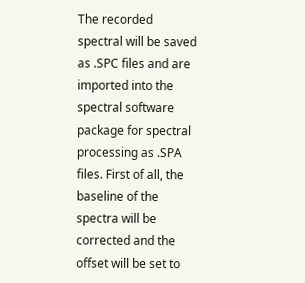The recorded spectral will be saved as .SPC files and are imported into the spectral software package for spectral processing as .SPA files. First of all, the baseline of the spectra will be corrected and the offset will be set to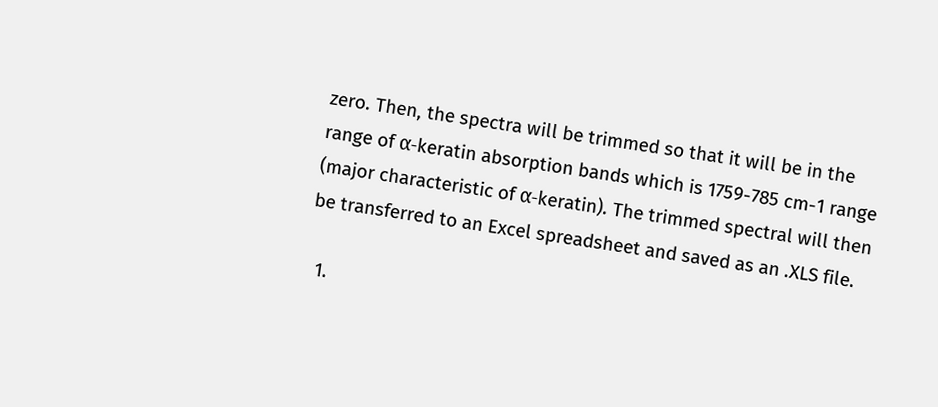zero. Then, the spectra will be trimmed so that it will be in the range of α-keratin absorption bands which is 1759-785 cm-1 range (major characteristic of α-keratin). The trimmed spectral will then be transferred to an Excel spreadsheet and saved as an .XLS file.

  1.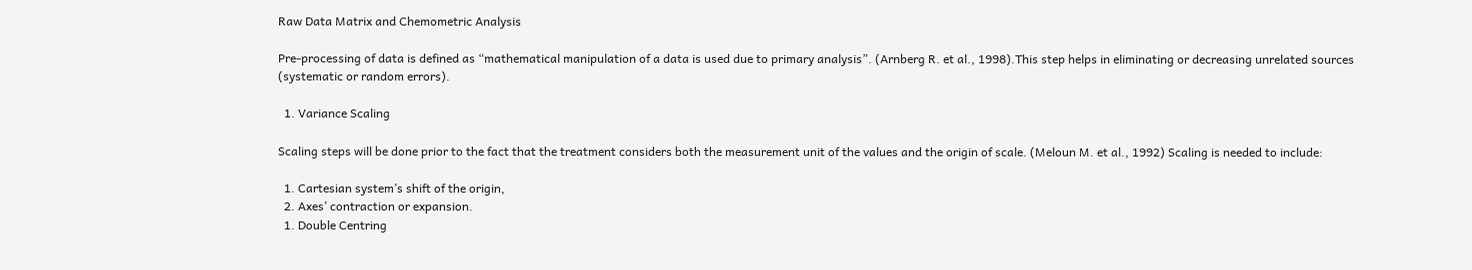Raw Data Matrix and Chemometric Analysis

Pre-processing of data is defined as “mathematical manipulation of a data is used due to primary analysis”. (Arnberg R. et al., 1998).This step helps in eliminating or decreasing unrelated sources (systematic or random errors).

  1. Variance Scaling

Scaling steps will be done prior to the fact that the treatment considers both the measurement unit of the values and the origin of scale. (Meloun M. et al., 1992) Scaling is needed to include:

  1. Cartesian system’s shift of the origin,
  2. Axes’ contraction or expansion.
  1. Double Centring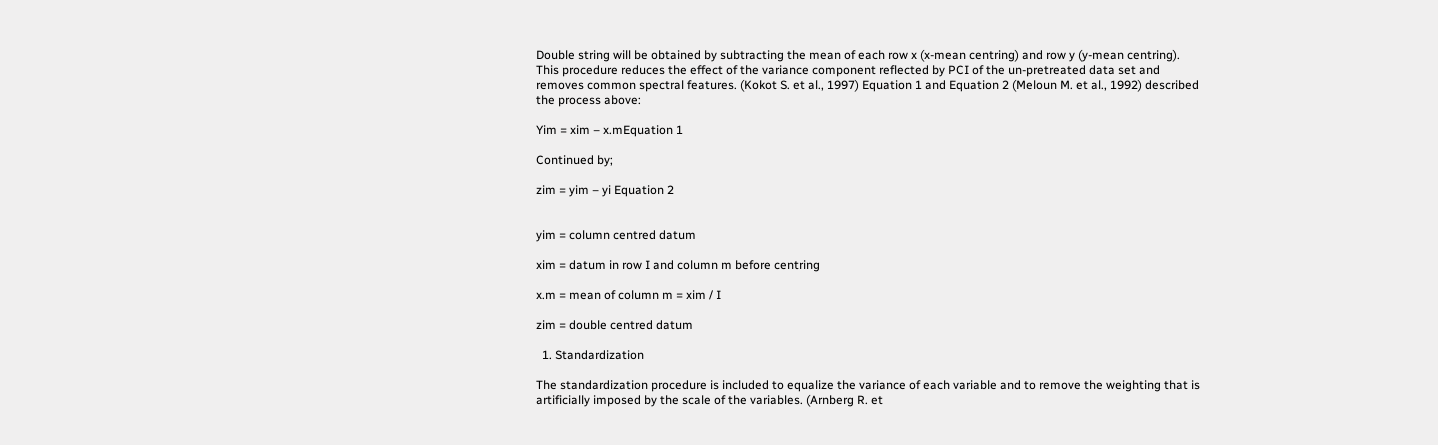Double string will be obtained by subtracting the mean of each row x (x-mean centring) and row y (y-mean centring). This procedure reduces the effect of the variance component reflected by PCI of the un-pretreated data set and removes common spectral features. (Kokot S. et al., 1997) Equation 1 and Equation 2 (Meloun M. et al., 1992) described the process above:

Yim = xim – x.mEquation 1

Continued by;

zim = yim – yi Equation 2


yim = column centred datum

xim = datum in row I and column m before centring

x.m = mean of column m = xim / I

zim = double centred datum

  1. Standardization

The standardization procedure is included to equalize the variance of each variable and to remove the weighting that is artificially imposed by the scale of the variables. (Arnberg R. et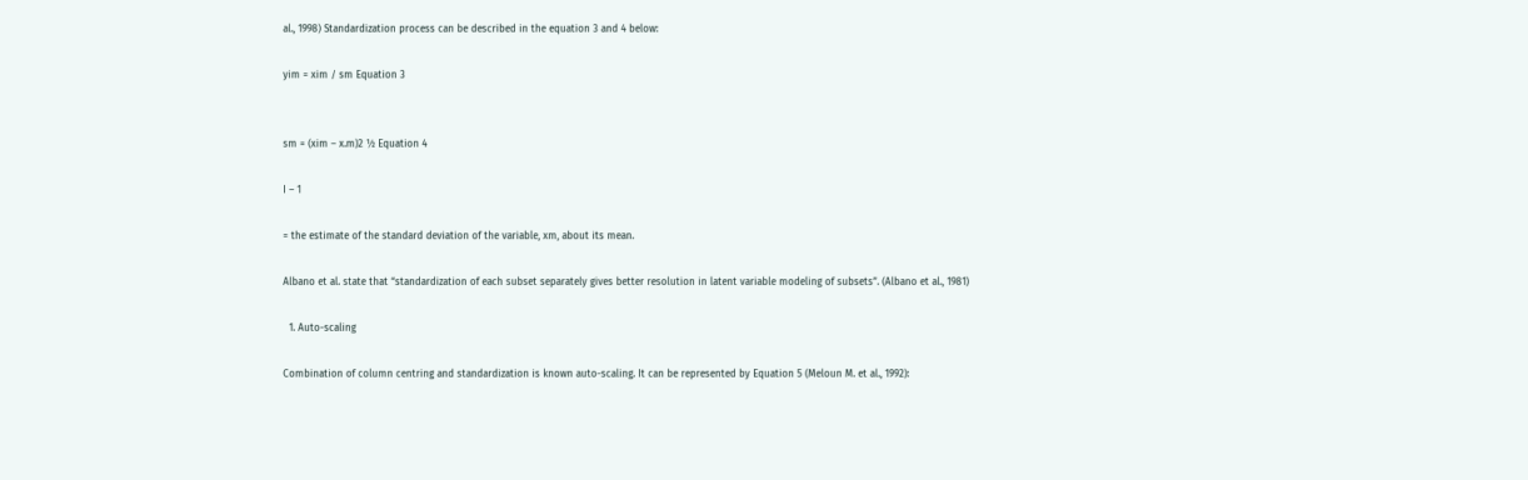al., 1998) Standardization process can be described in the equation 3 and 4 below:

yim = xim / sm Equation 3


sm = (xim – x.m)2 ½ Equation 4

I – 1

= the estimate of the standard deviation of the variable, xm, about its mean.

Albano et al. state that “standardization of each subset separately gives better resolution in latent variable modeling of subsets”. (Albano et al., 1981)

  1. Auto-scaling

Combination of column centring and standardization is known auto-scaling. It can be represented by Equation 5 (Meloun M. et al., 1992):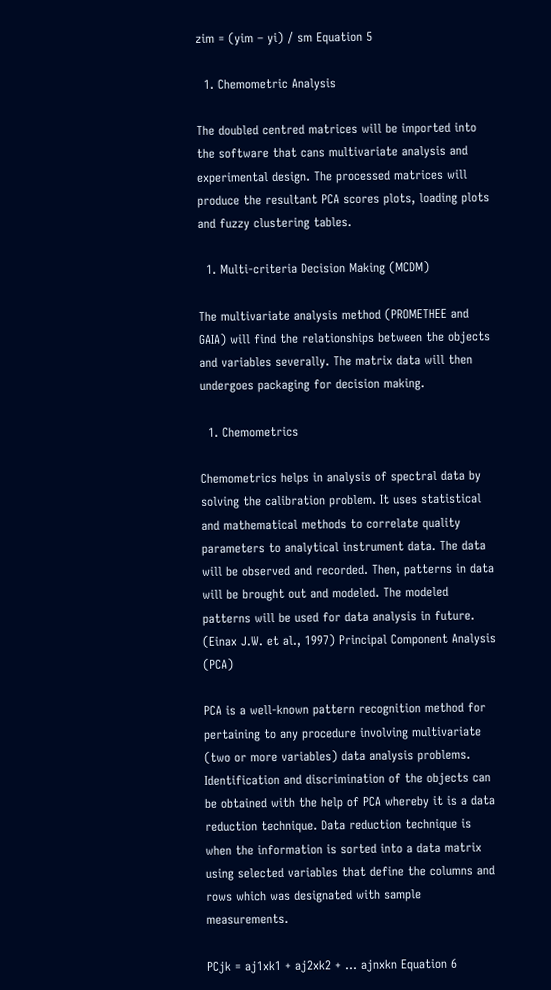zim = (yim – yi) / sm Equation 5

  1. Chemometric Analysis

The doubled centred matrices will be imported into the software that cans multivariate analysis and experimental design. The processed matrices will produce the resultant PCA scores plots, loading plots and fuzzy clustering tables.

  1. Multi-criteria Decision Making (MCDM)

The multivariate analysis method (PROMETHEE and GAIA) will find the relationships between the objects and variables severally. The matrix data will then undergoes packaging for decision making.

  1. Chemometrics

Chemometrics helps in analysis of spectral data by solving the calibration problem. It uses statistical and mathematical methods to correlate quality parameters to analytical instrument data. The data will be observed and recorded. Then, patterns in data will be brought out and modeled. The modeled patterns will be used for data analysis in future. (Einax J.W. et al., 1997) Principal Component Analysis (PCA)

PCA is a well-known pattern recognition method for pertaining to any procedure involving multivariate (two or more variables) data analysis problems. Identification and discrimination of the objects can be obtained with the help of PCA whereby it is a data reduction technique. Data reduction technique is when the information is sorted into a data matrix using selected variables that define the columns and rows which was designated with sample measurements.

PCjk = aj1xk1 + aj2xk2 + … ajnxkn Equation 6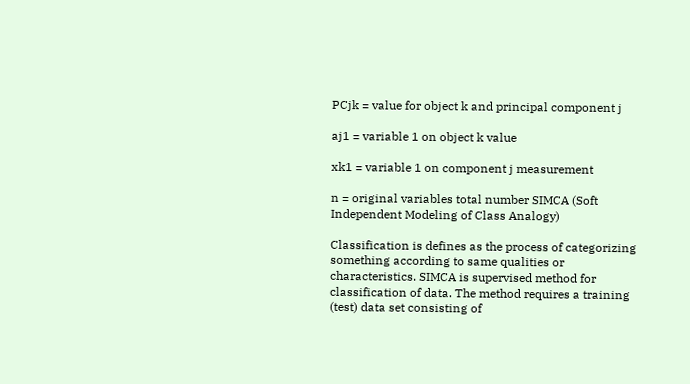PCjk = value for object k and principal component j

aj1 = variable 1 on object k value

xk1 = variable 1 on component j measurement

n = original variables total number SIMCA (Soft Independent Modeling of Class Analogy)

Classification is defines as the process of categorizing something according to same qualities or characteristics. SIMCA is supervised method for classification of data. The method requires a training (test) data set consisting of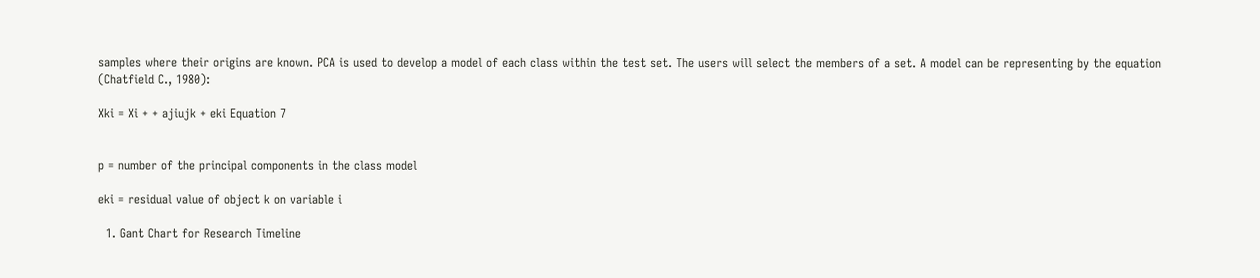samples where their origins are known. PCA is used to develop a model of each class within the test set. The users will select the members of a set. A model can be representing by the equation (Chatfield C., 1980):

Xki = Xi + + ajiujk + eki Equation 7


p = number of the principal components in the class model

eki = residual value of object k on variable i

  1. Gant Chart for Research Timeline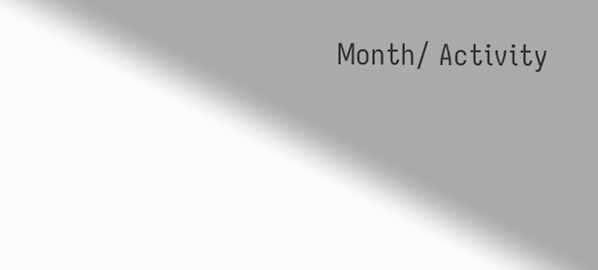Month/ Activity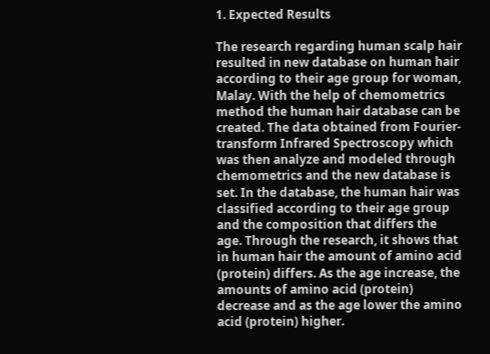1. Expected Results

The research regarding human scalp hair resulted in new database on human hair according to their age group for woman, Malay. With the help of chemometrics method the human hair database can be created. The data obtained from Fourier-transform Infrared Spectroscopy which was then analyze and modeled through chemometrics and the new database is set. In the database, the human hair was classified according to their age group and the composition that differs the age. Through the research, it shows that in human hair the amount of amino acid (protein) differs. As the age increase, the amounts of amino acid (protein) decrease and as the age lower the amino acid (protein) higher.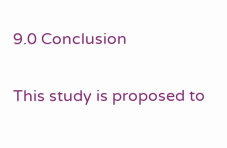9.0 Conclusion

This study is proposed to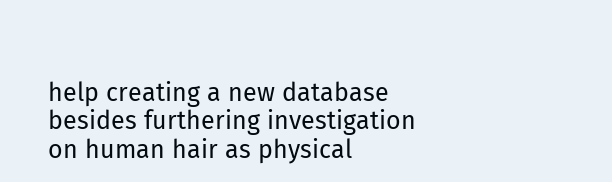help creating a new database besides furthering investigation on human hair as physical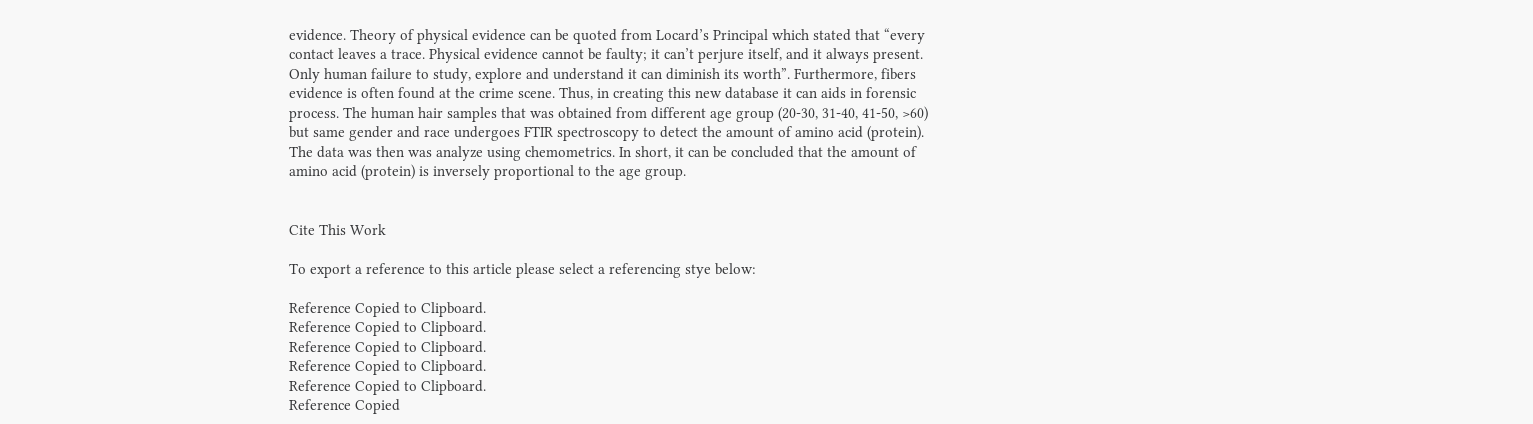evidence. Theory of physical evidence can be quoted from Locard’s Principal which stated that “every contact leaves a trace. Physical evidence cannot be faulty; it can’t perjure itself, and it always present. Only human failure to study, explore and understand it can diminish its worth”. Furthermore, fibers evidence is often found at the crime scene. Thus, in creating this new database it can aids in forensic process. The human hair samples that was obtained from different age group (20-30, 31-40, 41-50, >60) but same gender and race undergoes FTIR spectroscopy to detect the amount of amino acid (protein). The data was then was analyze using chemometrics. In short, it can be concluded that the amount of amino acid (protein) is inversely proportional to the age group.


Cite This Work

To export a reference to this article please select a referencing stye below:

Reference Copied to Clipboard.
Reference Copied to Clipboard.
Reference Copied to Clipboard.
Reference Copied to Clipboard.
Reference Copied to Clipboard.
Reference Copied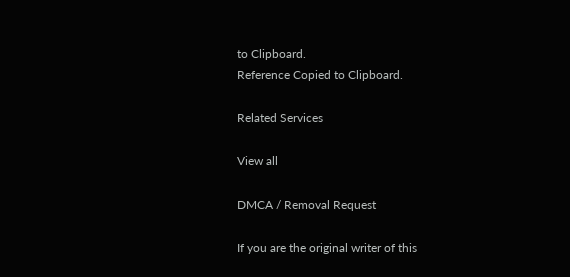to Clipboard.
Reference Copied to Clipboard.

Related Services

View all

DMCA / Removal Request

If you are the original writer of this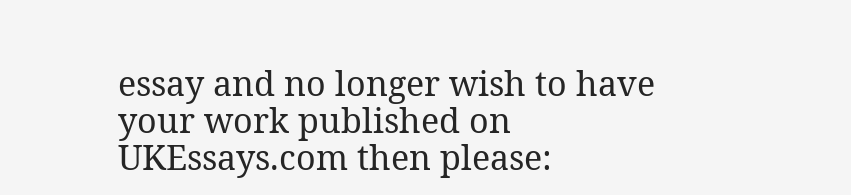essay and no longer wish to have your work published on UKEssays.com then please: